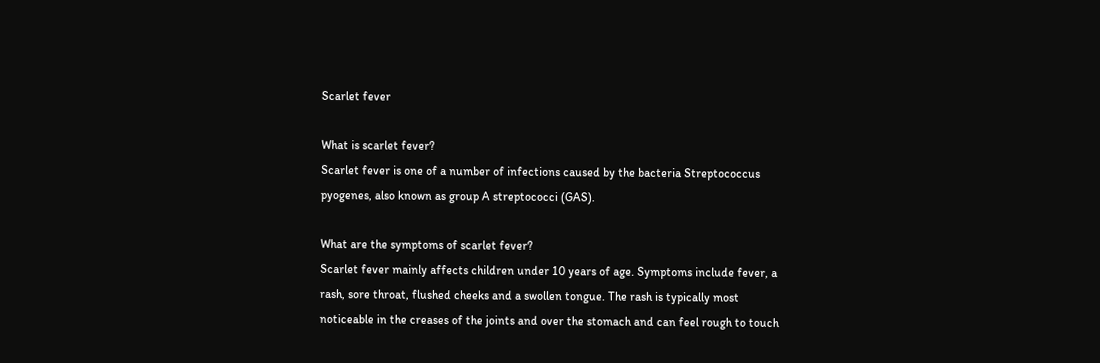Scarlet fever

What is scarlet fever?
Scarlet fever is one of a number of infections caused by the bacteria Streptococcus pyogenes, also known as group A streptococci (GAS).

What are the symptoms of scarlet fever?
Scarlet fever mainly affects children under 10 years of age. Symptoms include fever, a rash, sore throat, flushed cheeks and a swollen tongue. The rash is typically most noticeable in the creases of the joints and over the stomach and can feel rough to touch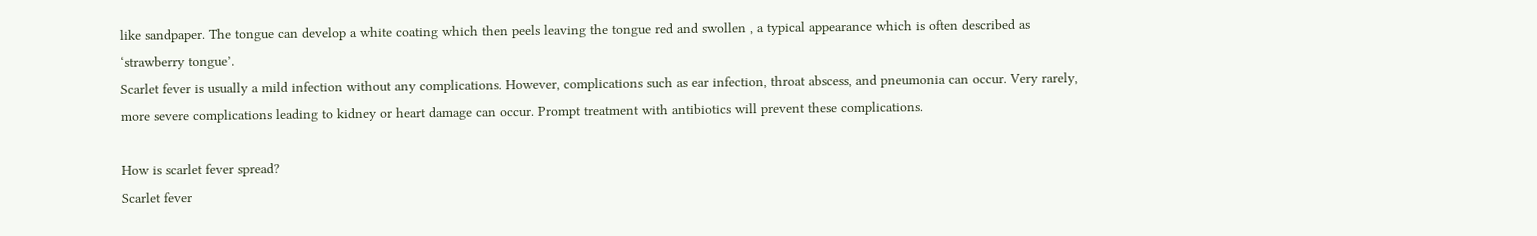like sandpaper. The tongue can develop a white coating which then peels leaving the tongue red and swollen , a typical appearance which is often described as ‘strawberry tongue’.
Scarlet fever is usually a mild infection without any complications. However, complications such as ear infection, throat abscess, and pneumonia can occur. Very rarely, more severe complications leading to kidney or heart damage can occur. Prompt treatment with antibiotics will prevent these complications.

How is scarlet fever spread?
Scarlet fever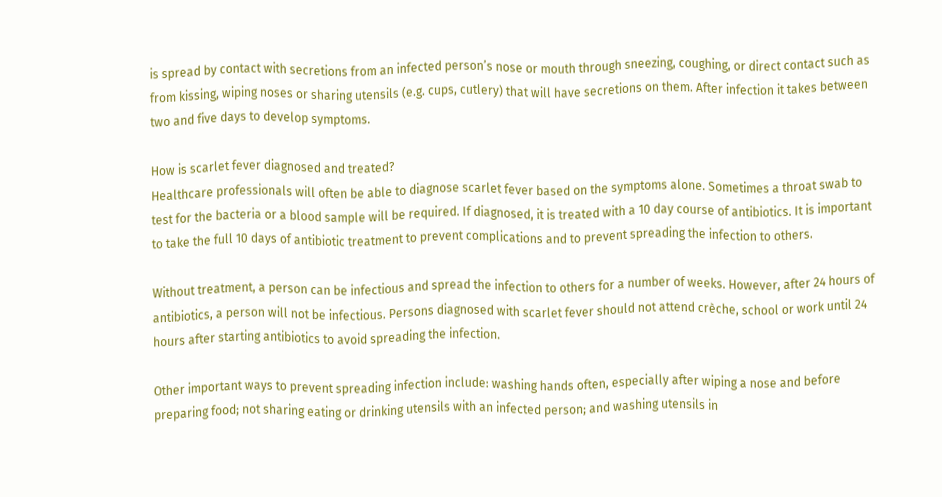is spread by contact with secretions from an infected person’s nose or mouth through sneezing, coughing, or direct contact such as from kissing, wiping noses or sharing utensils (e.g. cups, cutlery) that will have secretions on them. After infection it takes between two and five days to develop symptoms.

How is scarlet fever diagnosed and treated?
Healthcare professionals will often be able to diagnose scarlet fever based on the symptoms alone. Sometimes a throat swab to test for the bacteria or a blood sample will be required. If diagnosed, it is treated with a 10 day course of antibiotics. It is important to take the full 10 days of antibiotic treatment to prevent complications and to prevent spreading the infection to others.

Without treatment, a person can be infectious and spread the infection to others for a number of weeks. However, after 24 hours of antibiotics, a person will not be infectious. Persons diagnosed with scarlet fever should not attend crèche, school or work until 24 hours after starting antibiotics to avoid spreading the infection.

Other important ways to prevent spreading infection include: washing hands often, especially after wiping a nose and before preparing food; not sharing eating or drinking utensils with an infected person; and washing utensils in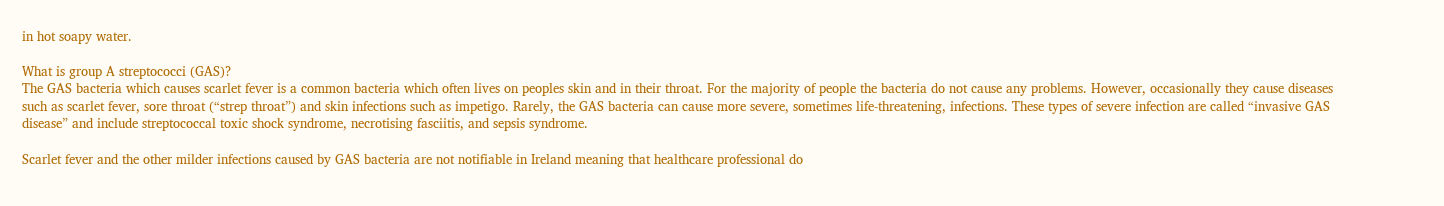in hot soapy water.

What is group A streptococci (GAS)?
The GAS bacteria which causes scarlet fever is a common bacteria which often lives on peoples skin and in their throat. For the majority of people the bacteria do not cause any problems. However, occasionally they cause diseases such as scarlet fever, sore throat (“strep throat”) and skin infections such as impetigo. Rarely, the GAS bacteria can cause more severe, sometimes life-threatening, infections. These types of severe infection are called “invasive GAS disease” and include streptococcal toxic shock syndrome, necrotising fasciitis, and sepsis syndrome.

Scarlet fever and the other milder infections caused by GAS bacteria are not notifiable in Ireland meaning that healthcare professional do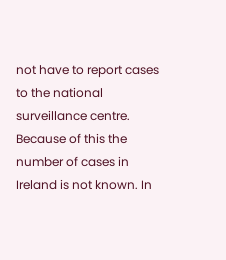not have to report cases to the national surveillance centre. Because of this the number of cases in Ireland is not known. In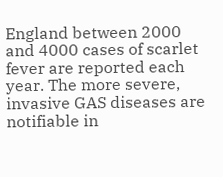England between 2000 and 4000 cases of scarlet fever are reported each year. The more severe, invasive GAS diseases are notifiable in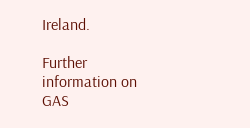Ireland.

Further information on GAS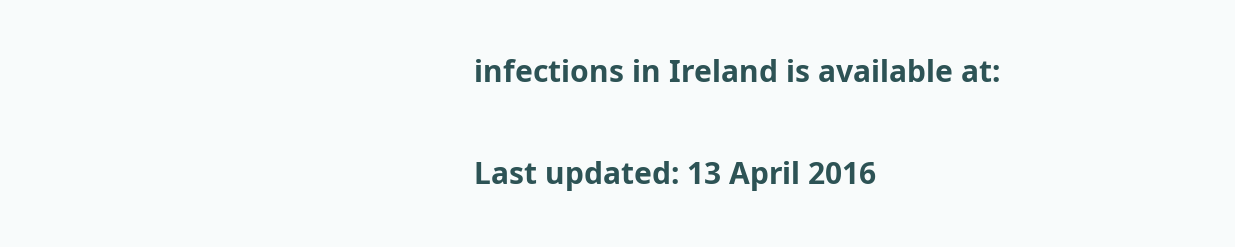infections in Ireland is available at:

Last updated: 13 April 2016